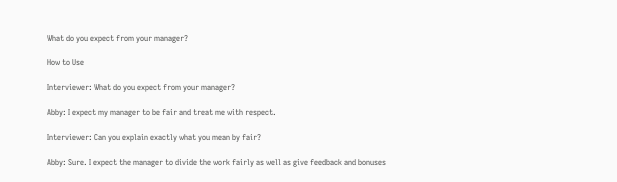What do you expect from your manager?

How to Use

Interviewer: What do you expect from your manager?

Abby: I expect my manager to be fair and treat me with respect.

Interviewer: Can you explain exactly what you mean by fair?

Abby: Sure. I expect the manager to divide the work fairly as well as give feedback and bonuses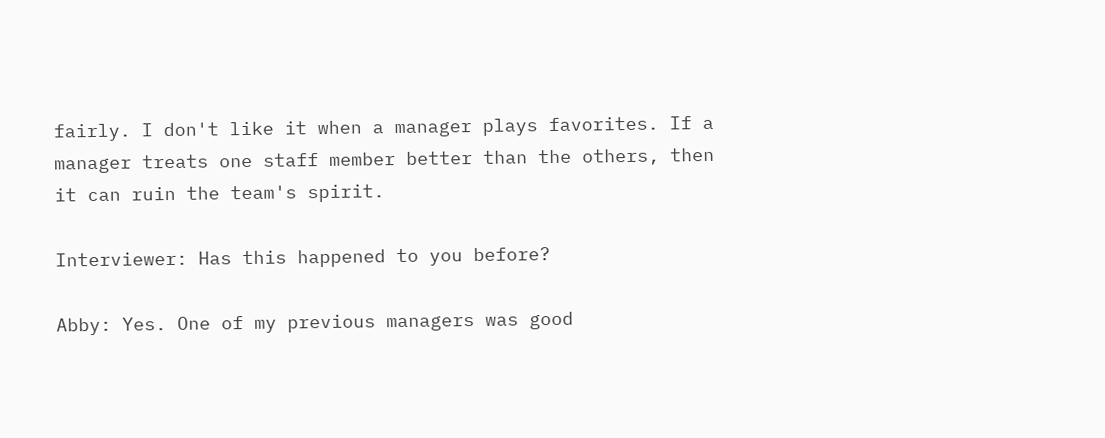fairly. I don't like it when a manager plays favorites. If a manager treats one staff member better than the others, then it can ruin the team's spirit.

Interviewer: Has this happened to you before?

Abby: Yes. One of my previous managers was good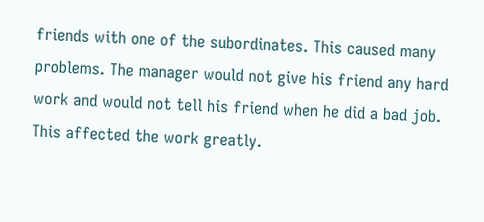friends with one of the subordinates. This caused many problems. The manager would not give his friend any hard work and would not tell his friend when he did a bad job. This affected the work greatly.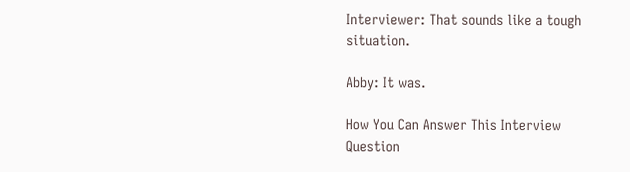Interviewer: That sounds like a tough situation.

Abby: It was.

How You Can Answer This Interview Question